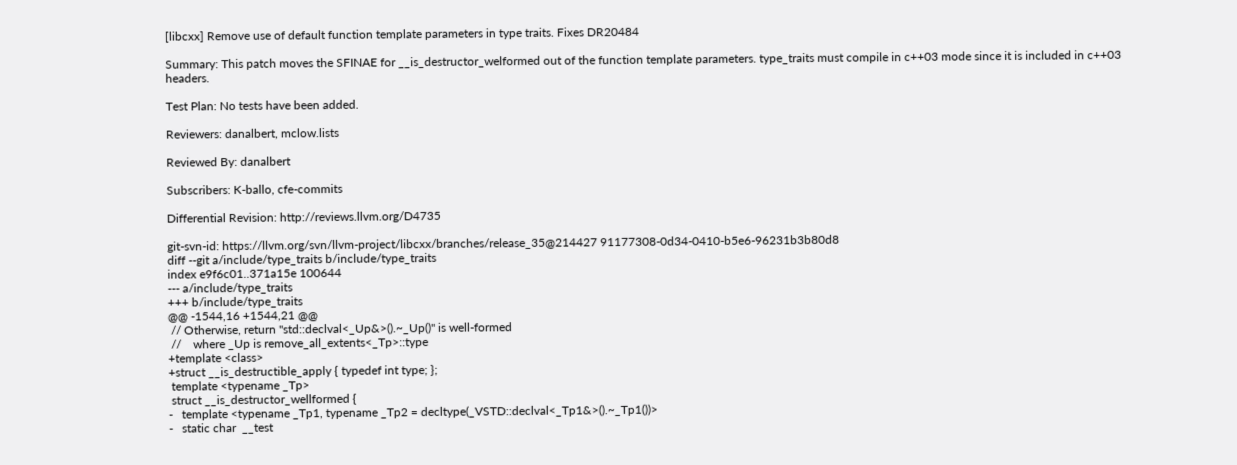[libcxx] Remove use of default function template parameters in type traits. Fixes DR20484

Summary: This patch moves the SFINAE for __is_destructor_welformed out of the function template parameters. type_traits must compile in c++03 mode since it is included in c++03 headers.

Test Plan: No tests have been added.

Reviewers: danalbert, mclow.lists

Reviewed By: danalbert

Subscribers: K-ballo, cfe-commits

Differential Revision: http://reviews.llvm.org/D4735

git-svn-id: https://llvm.org/svn/llvm-project/libcxx/branches/release_35@214427 91177308-0d34-0410-b5e6-96231b3b80d8
diff --git a/include/type_traits b/include/type_traits
index e9f6c01..371a15e 100644
--- a/include/type_traits
+++ b/include/type_traits
@@ -1544,16 +1544,21 @@
 // Otherwise, return "std::declval<_Up&>().~_Up()" is well-formed
 //    where _Up is remove_all_extents<_Tp>::type
+template <class>
+struct __is_destructible_apply { typedef int type; };
 template <typename _Tp>
 struct __is_destructor_wellformed {
-   template <typename _Tp1, typename _Tp2 = decltype(_VSTD::declval<_Tp1&>().~_Tp1())>
-   static char  __test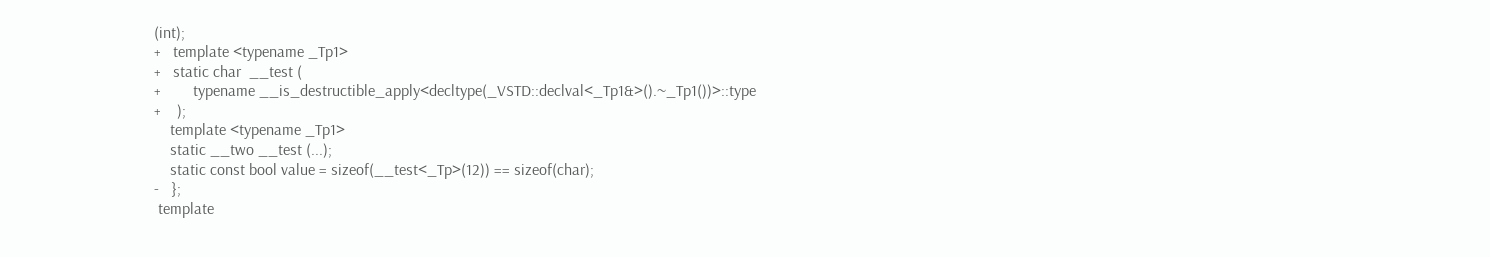(int);
+   template <typename _Tp1>
+   static char  __test (
+        typename __is_destructible_apply<decltype(_VSTD::declval<_Tp1&>().~_Tp1())>::type
+    );
    template <typename _Tp1>
    static __two __test (...);
    static const bool value = sizeof(__test<_Tp>(12)) == sizeof(char);
-   };
 template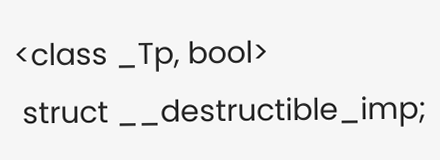<class _Tp, bool>
 struct __destructible_imp;